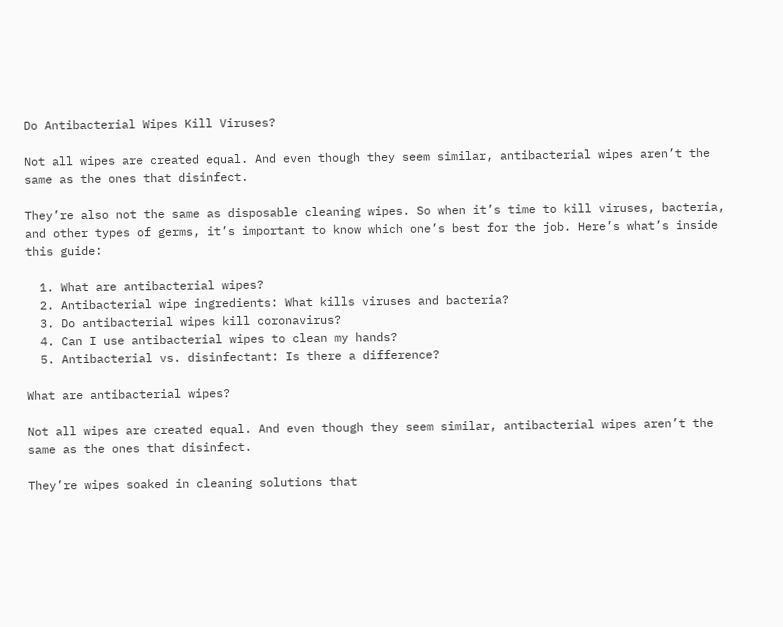Do Antibacterial Wipes Kill Viruses?

Not all wipes are created equal. And even though they seem similar, antibacterial wipes aren’t the same as the ones that disinfect.

They’re also not the same as disposable cleaning wipes. So when it’s time to kill viruses, bacteria, and other types of germs, it’s important to know which one’s best for the job. Here’s what’s inside this guide:

  1. What are antibacterial wipes?
  2. Antibacterial wipe ingredients: What kills viruses and bacteria?
  3. Do antibacterial wipes kill coronavirus?
  4. Can I use antibacterial wipes to clean my hands?
  5. Antibacterial vs. disinfectant: Is there a difference?

What are antibacterial wipes?

Not all wipes are created equal. And even though they seem similar, antibacterial wipes aren’t the same as the ones that disinfect.

They’re wipes soaked in cleaning solutions that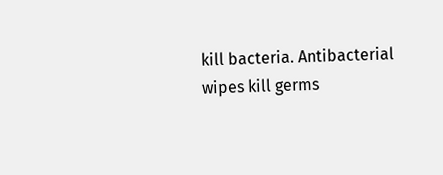kill bacteria. Antibacterial wipes kill germs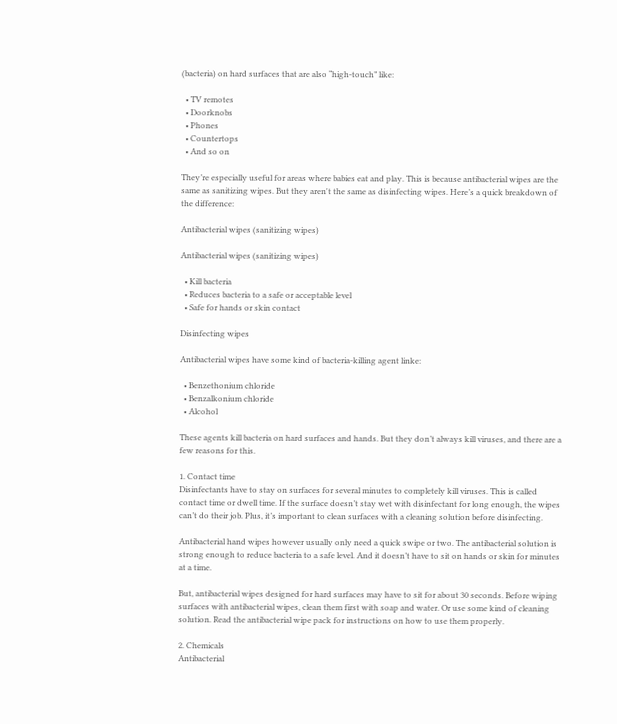(bacteria) on hard surfaces that are also “high-touch” like:

  • TV remotes
  • Doorknobs
  • Phones
  • Countertops
  • And so on

They’re especially useful for areas where babies eat and play. This is because antibacterial wipes are the same as sanitizing wipes. But they aren't the same as disinfecting wipes. Here’s a quick breakdown of the difference:

Antibacterial wipes (sanitizing wipes)

Antibacterial wipes (sanitizing wipes)

  • Kill bacteria
  • Reduces bacteria to a safe or acceptable level
  • Safe for hands or skin contact

Disinfecting wipes

Antibacterial wipes have some kind of bacteria-killing agent linke:

  • Benzethonium chloride
  • Benzalkonium chloride
  • Alcohol

These agents kill bacteria on hard surfaces and hands. But they don’t always kill viruses, and there are a few reasons for this.

1. Contact time
Disinfectants have to stay on surfaces for several minutes to completely kill viruses. This is called contact time or dwell time. If the surface doesn’t stay wet with disinfectant for long enough, the wipes can’t do their job. Plus, it’s important to clean surfaces with a cleaning solution before disinfecting.

Antibacterial hand wipes however usually only need a quick swipe or two. The antibacterial solution is strong enough to reduce bacteria to a safe level. And it doesn’t have to sit on hands or skin for minutes at a time.

But, antibacterial wipes designed for hard surfaces may have to sit for about 30 seconds. Before wiping surfaces with antibacterial wipes, clean them first with soap and water. Or use some kind of cleaning solution. Read the antibacterial wipe pack for instructions on how to use them properly.

2. Chemicals
Antibacterial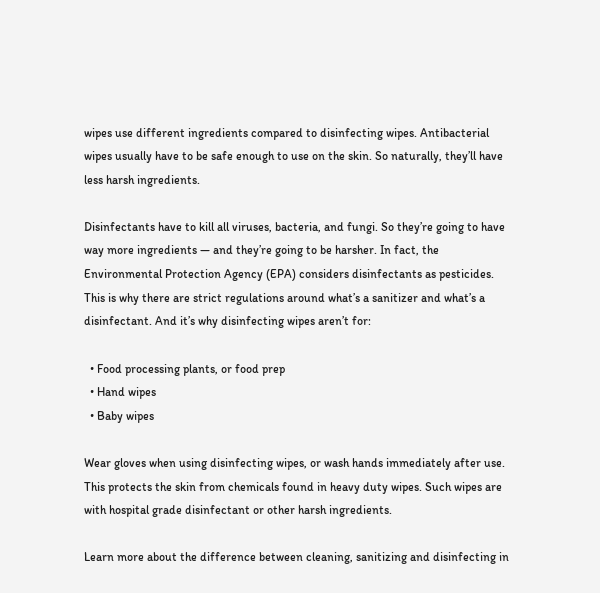wipes use different ingredients compared to disinfecting wipes. Antibacterial wipes usually have to be safe enough to use on the skin. So naturally, they’ll have less harsh ingredients.

Disinfectants have to kill all viruses, bacteria, and fungi. So they’re going to have way more ingredients — and they’re going to be harsher. In fact, the Environmental Protection Agency (EPA) considers disinfectants as pesticides. This is why there are strict regulations around what’s a sanitizer and what’s a disinfectant. And it’s why disinfecting wipes aren’t for:

  • Food processing plants, or food prep
  • Hand wipes
  • Baby wipes

Wear gloves when using disinfecting wipes, or wash hands immediately after use. This protects the skin from chemicals found in heavy duty wipes. Such wipes are with hospital grade disinfectant or other harsh ingredients.

Learn more about the difference between cleaning, sanitizing and disinfecting in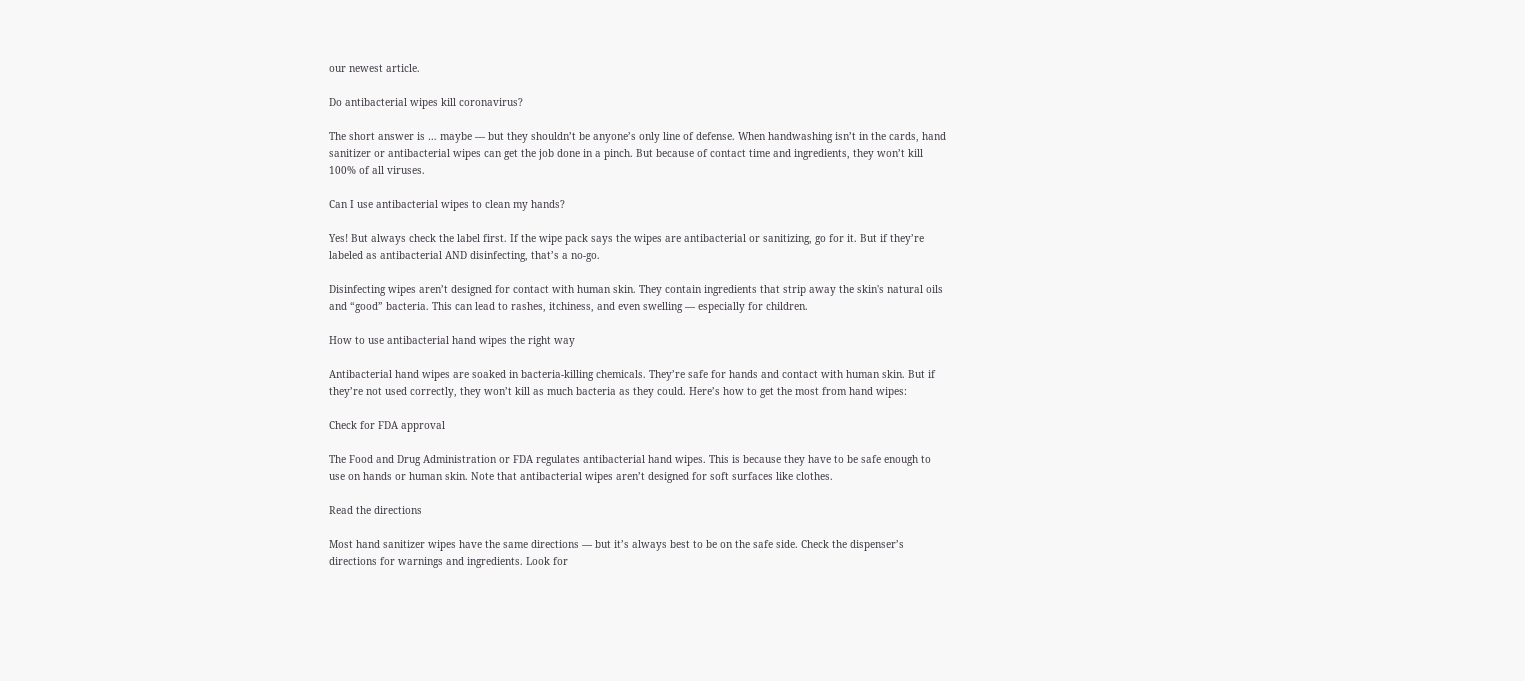our newest article.

Do antibacterial wipes kill coronavirus?

The short answer is … maybe — but they shouldn’t be anyone’s only line of defense. When handwashing isn’t in the cards, hand sanitizer or antibacterial wipes can get the job done in a pinch. But because of contact time and ingredients, they won’t kill 100% of all viruses.

Can I use antibacterial wipes to clean my hands?

Yes! But always check the label first. If the wipe pack says the wipes are antibacterial or sanitizing, go for it. But if they’re labeled as antibacterial AND disinfecting, that’s a no-go.

Disinfecting wipes aren’t designed for contact with human skin. They contain ingredients that strip away the skin's natural oils and “good” bacteria. This can lead to rashes, itchiness, and even swelling — especially for children.

How to use antibacterial hand wipes the right way

Antibacterial hand wipes are soaked in bacteria-killing chemicals. They’re safe for hands and contact with human skin. But if they’re not used correctly, they won’t kill as much bacteria as they could. Here’s how to get the most from hand wipes:

Check for FDA approval

The Food and Drug Administration or FDA regulates antibacterial hand wipes. This is because they have to be safe enough to use on hands or human skin. Note that antibacterial wipes aren’t designed for soft surfaces like clothes.

Read the directions

Most hand sanitizer wipes have the same directions — but it’s always best to be on the safe side. Check the dispenser’s directions for warnings and ingredients. Look for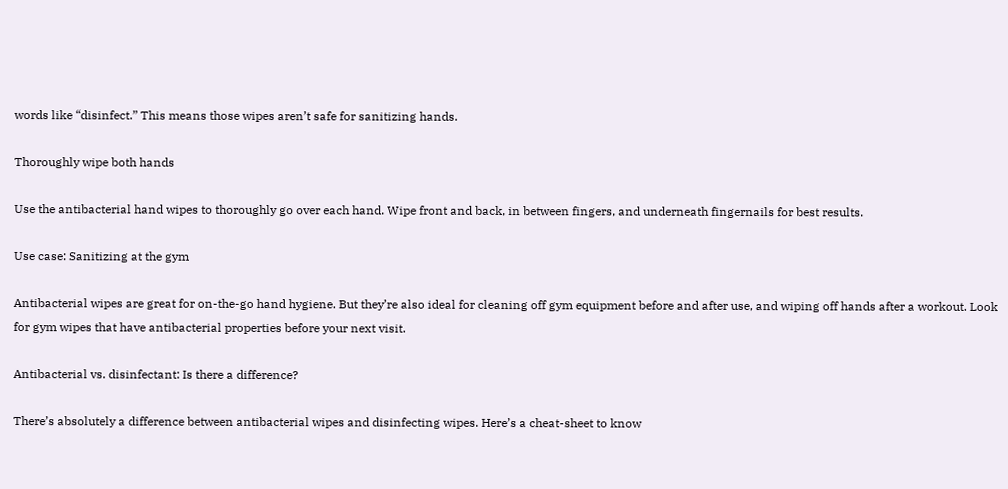words like “disinfect.” This means those wipes aren’t safe for sanitizing hands.

Thoroughly wipe both hands

Use the antibacterial hand wipes to thoroughly go over each hand. Wipe front and back, in between fingers, and underneath fingernails for best results.

Use case: Sanitizing at the gym

Antibacterial wipes are great for on-the-go hand hygiene. But they’re also ideal for cleaning off gym equipment before and after use, and wiping off hands after a workout. Look for gym wipes that have antibacterial properties before your next visit.

Antibacterial vs. disinfectant: Is there a difference?

There’s absolutely a difference between antibacterial wipes and disinfecting wipes. Here’s a cheat-sheet to know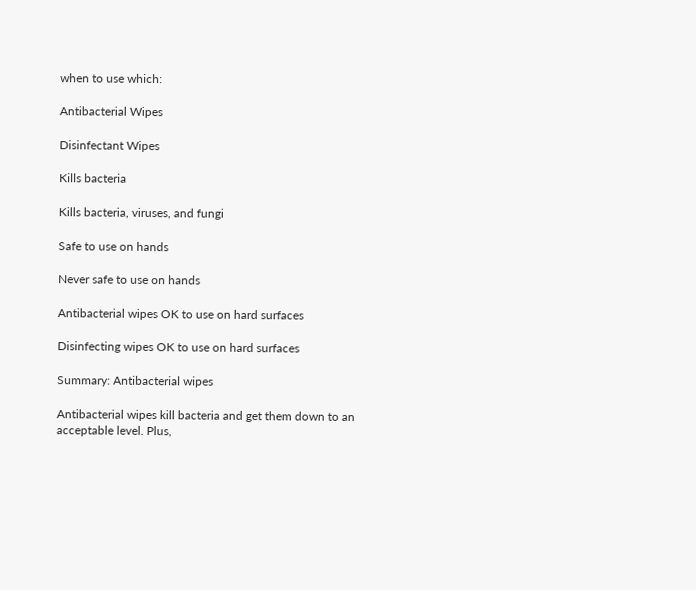when to use which:

Antibacterial Wipes

Disinfectant Wipes

Kills bacteria

Kills bacteria, viruses, and fungi

Safe to use on hands

Never safe to use on hands

Antibacterial wipes OK to use on hard surfaces

Disinfecting wipes OK to use on hard surfaces

Summary: Antibacterial wipes

Antibacterial wipes kill bacteria and get them down to an acceptable level. Plus,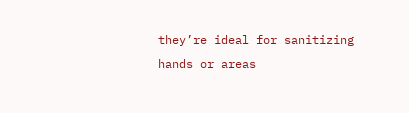they’re ideal for sanitizing hands or areas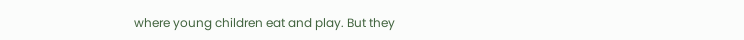where young children eat and play. But they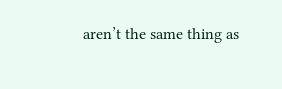aren’t the same thing as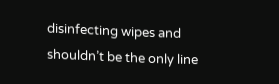disinfecting wipes and shouldn’t be the only line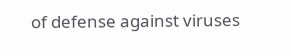of defense against viruses